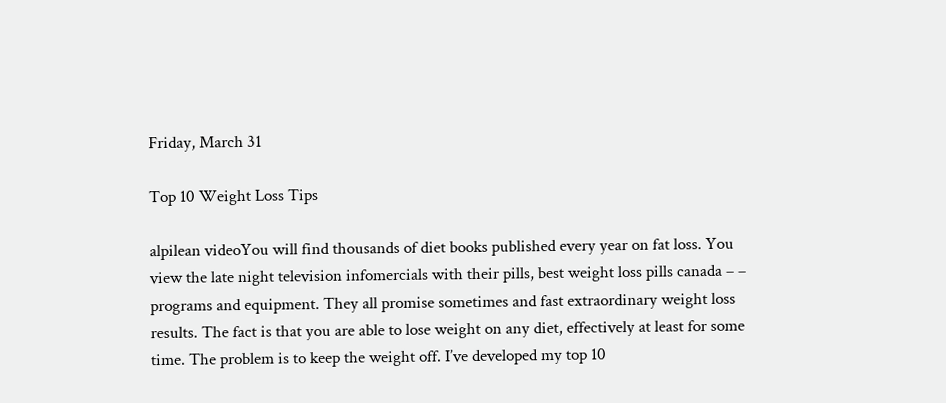Friday, March 31

Top 10 Weight Loss Tips

alpilean videoYou will find thousands of diet books published every year on fat loss. You view the late night television infomercials with their pills, best weight loss pills canada – – programs and equipment. They all promise sometimes and fast extraordinary weight loss results. The fact is that you are able to lose weight on any diet, effectively at least for some time. The problem is to keep the weight off. I’ve developed my top 10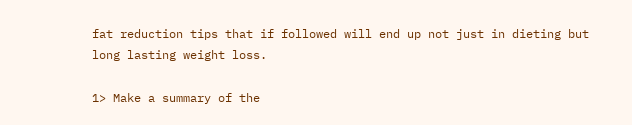fat reduction tips that if followed will end up not just in dieting but long lasting weight loss.

1> Make a summary of the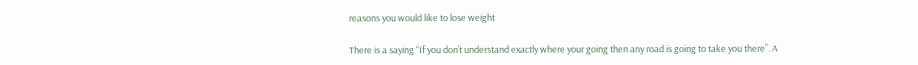reasons you would like to lose weight

There is a saying “If you don’t understand exactly where your going then any road is going to take you there”. A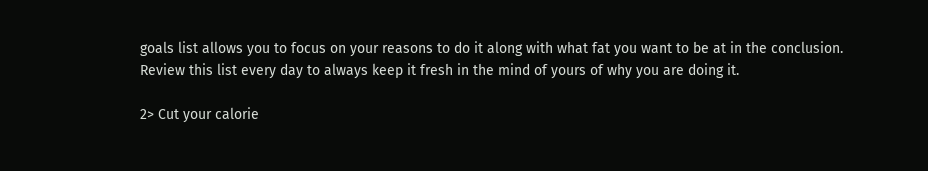goals list allows you to focus on your reasons to do it along with what fat you want to be at in the conclusion. Review this list every day to always keep it fresh in the mind of yours of why you are doing it.

2> Cut your calorie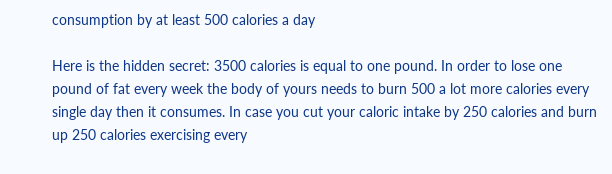consumption by at least 500 calories a day

Here is the hidden secret: 3500 calories is equal to one pound. In order to lose one pound of fat every week the body of yours needs to burn 500 a lot more calories every single day then it consumes. In case you cut your caloric intake by 250 calories and burn up 250 calories exercising every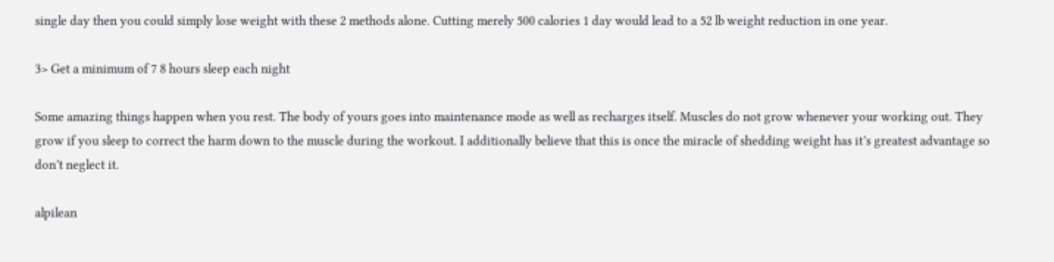single day then you could simply lose weight with these 2 methods alone. Cutting merely 500 calories 1 day would lead to a 52 lb weight reduction in one year.

3> Get a minimum of 7 8 hours sleep each night

Some amazing things happen when you rest. The body of yours goes into maintenance mode as well as recharges itself. Muscles do not grow whenever your working out. They grow if you sleep to correct the harm down to the muscle during the workout. I additionally believe that this is once the miracle of shedding weight has it’s greatest advantage so don’t neglect it.

alpilean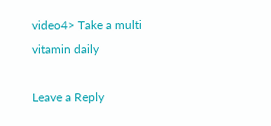video4> Take a multi vitamin daily

Leave a Reply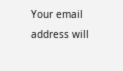Your email address will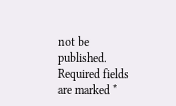not be published. Required fields are marked *